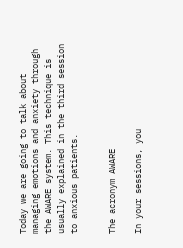Today we are going to talk about managing emotions and anxiety through the AWARE system. This technique is usually explained in the third session to anxious patients.


The acronym AWARE

In your sessions, you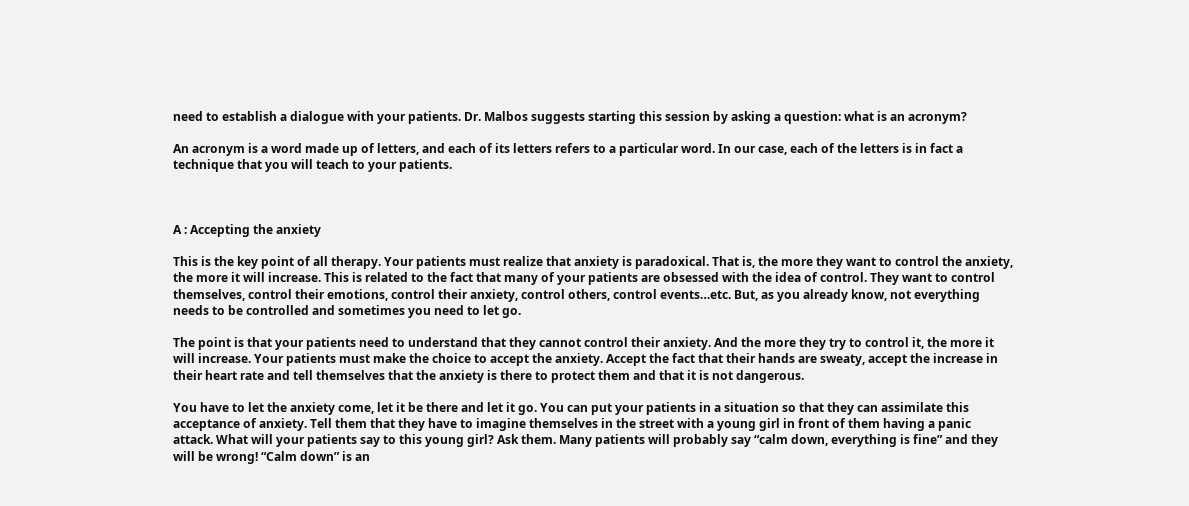need to establish a dialogue with your patients. Dr. Malbos suggests starting this session by asking a question: what is an acronym?

An acronym is a word made up of letters, and each of its letters refers to a particular word. In our case, each of the letters is in fact a technique that you will teach to your patients.



A : Accepting the anxiety

This is the key point of all therapy. Your patients must realize that anxiety is paradoxical. That is, the more they want to control the anxiety, the more it will increase. This is related to the fact that many of your patients are obsessed with the idea of control. They want to control themselves, control their emotions, control their anxiety, control others, control events…etc. But, as you already know, not everything needs to be controlled and sometimes you need to let go.

The point is that your patients need to understand that they cannot control their anxiety. And the more they try to control it, the more it will increase. Your patients must make the choice to accept the anxiety. Accept the fact that their hands are sweaty, accept the increase in their heart rate and tell themselves that the anxiety is there to protect them and that it is not dangerous.

You have to let the anxiety come, let it be there and let it go. You can put your patients in a situation so that they can assimilate this acceptance of anxiety. Tell them that they have to imagine themselves in the street with a young girl in front of them having a panic attack. What will your patients say to this young girl? Ask them. Many patients will probably say “calm down, everything is fine” and they will be wrong! “Calm down” is an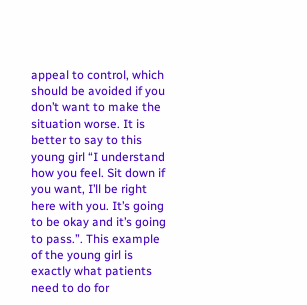appeal to control, which should be avoided if you don’t want to make the situation worse. It is better to say to this young girl “I understand how you feel. Sit down if you want, I’ll be right here with you. It’s going to be okay and it’s going to pass.”. This example of the young girl is exactly what patients need to do for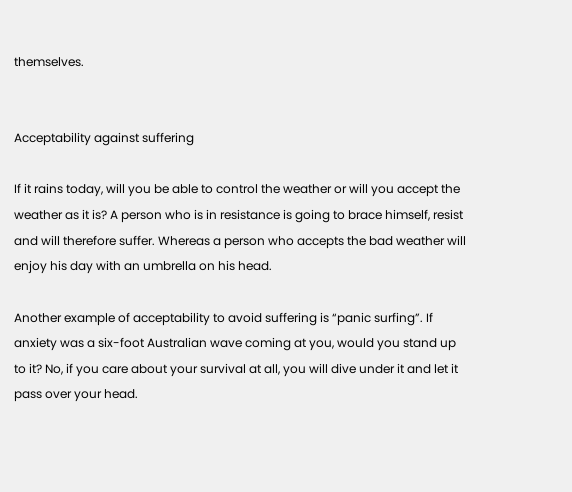themselves.


Acceptability against suffering

If it rains today, will you be able to control the weather or will you accept the weather as it is? A person who is in resistance is going to brace himself, resist and will therefore suffer. Whereas a person who accepts the bad weather will enjoy his day with an umbrella on his head.

Another example of acceptability to avoid suffering is “panic surfing”. If anxiety was a six-foot Australian wave coming at you, would you stand up to it? No, if you care about your survival at all, you will dive under it and let it pass over your head.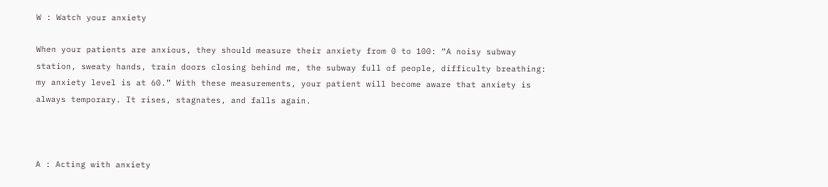W : Watch your anxiety

When your patients are anxious, they should measure their anxiety from 0 to 100: “A noisy subway station, sweaty hands, train doors closing behind me, the subway full of people, difficulty breathing: my anxiety level is at 60.” With these measurements, your patient will become aware that anxiety is always temporary. It rises, stagnates, and falls again.



A : Acting with anxiety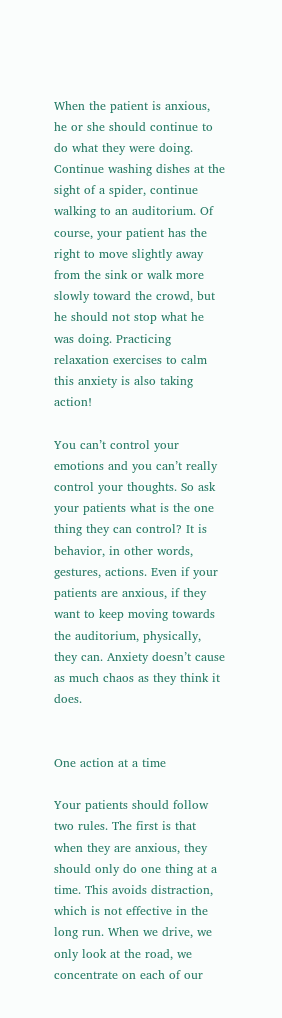When the patient is anxious, he or she should continue to do what they were doing. Continue washing dishes at the sight of a spider, continue walking to an auditorium. Of course, your patient has the right to move slightly away from the sink or walk more slowly toward the crowd, but he should not stop what he was doing. Practicing relaxation exercises to calm this anxiety is also taking action!

You can’t control your emotions and you can’t really control your thoughts. So ask your patients what is the one thing they can control? It is behavior, in other words, gestures, actions. Even if your patients are anxious, if they want to keep moving towards the auditorium, physically, they can. Anxiety doesn’t cause as much chaos as they think it does.


One action at a time

Your patients should follow two rules. The first is that when they are anxious, they should only do one thing at a time. This avoids distraction, which is not effective in the long run. When we drive, we only look at the road, we concentrate on each of our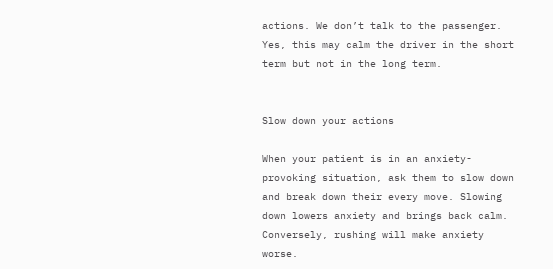actions. We don’t talk to the passenger. Yes, this may calm the driver in the short term but not in the long term.


Slow down your actions

When your patient is in an anxiety-provoking situation, ask them to slow down and break down their every move. Slowing down lowers anxiety and brings back calm. Conversely, rushing will make anxiety worse.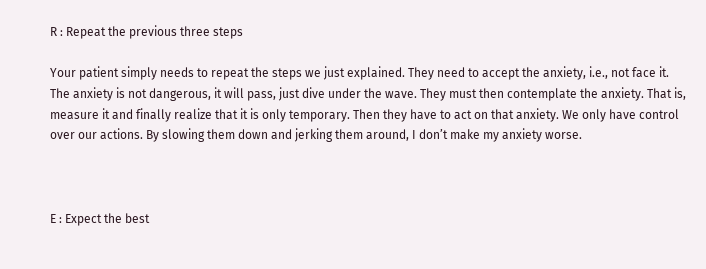R : Repeat the previous three steps

Your patient simply needs to repeat the steps we just explained. They need to accept the anxiety, i.e., not face it. The anxiety is not dangerous, it will pass, just dive under the wave. They must then contemplate the anxiety. That is, measure it and finally realize that it is only temporary. Then they have to act on that anxiety. We only have control over our actions. By slowing them down and jerking them around, I don’t make my anxiety worse.



E : Expect the best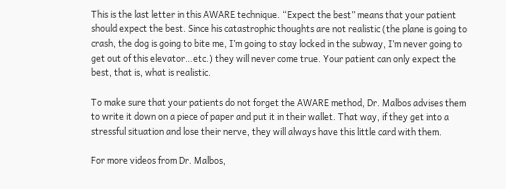This is the last letter in this AWARE technique. “Expect the best” means that your patient should expect the best. Since his catastrophic thoughts are not realistic (the plane is going to crash, the dog is going to bite me, I’m going to stay locked in the subway, I’m never going to get out of this elevator…etc.) they will never come true. Your patient can only expect the best, that is, what is realistic.

To make sure that your patients do not forget the AWARE method, Dr. Malbos advises them to write it down on a piece of paper and put it in their wallet. That way, if they get into a stressful situation and lose their nerve, they will always have this little card with them.

For more videos from Dr. Malbos,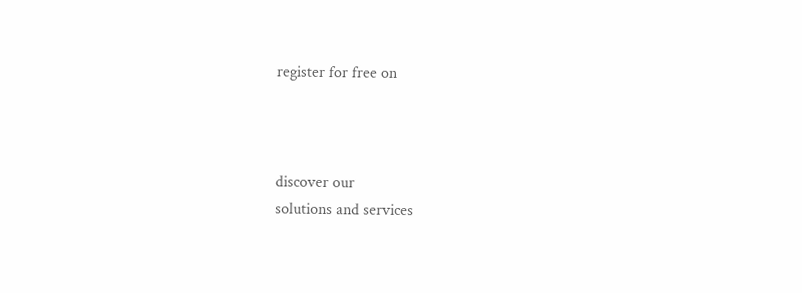register for free on



discover our
solutions and services